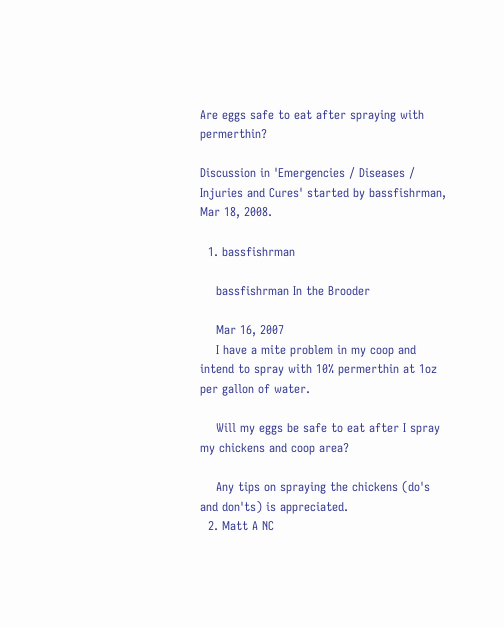Are eggs safe to eat after spraying with permerthin?

Discussion in 'Emergencies / Diseases / Injuries and Cures' started by bassfishrman, Mar 18, 2008.

  1. bassfishrman

    bassfishrman In the Brooder

    Mar 16, 2007
    I have a mite problem in my coop and intend to spray with 10% permerthin at 1oz per gallon of water.

    Will my eggs be safe to eat after I spray my chickens and coop area?

    Any tips on spraying the chickens (do's and don'ts) is appreciated.
  2. Matt A NC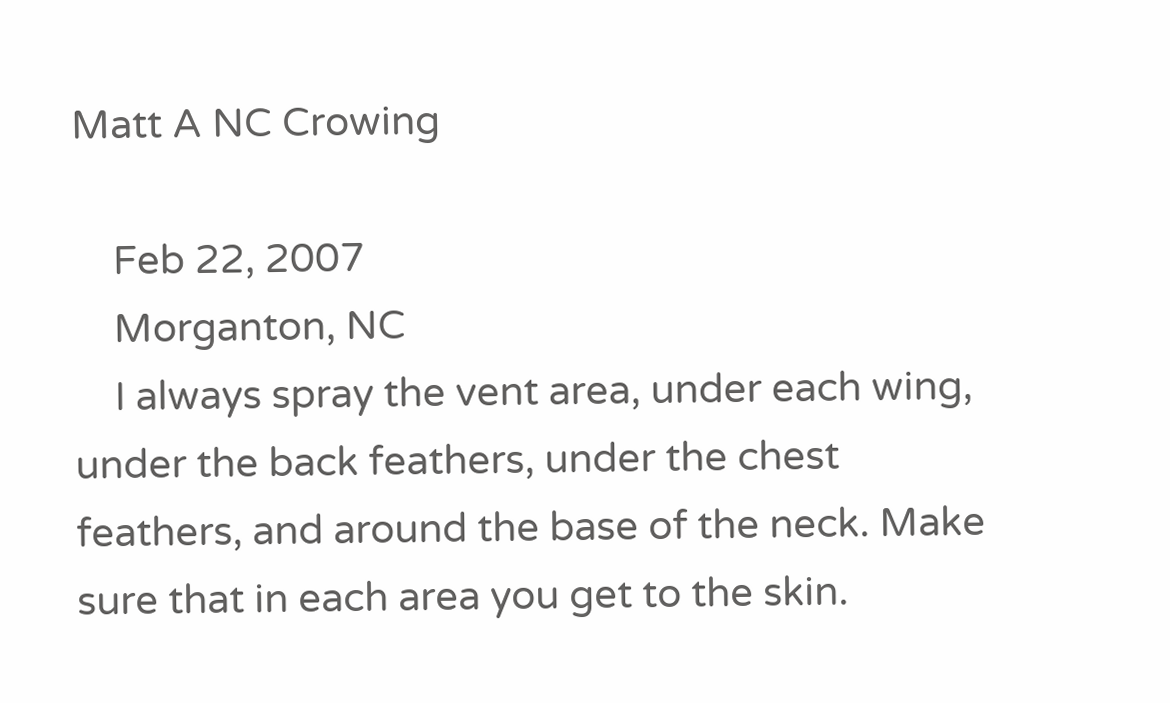Matt A NC Crowing

    Feb 22, 2007
    Morganton, NC
    I always spray the vent area, under each wing, under the back feathers, under the chest feathers, and around the base of the neck. Make sure that in each area you get to the skin.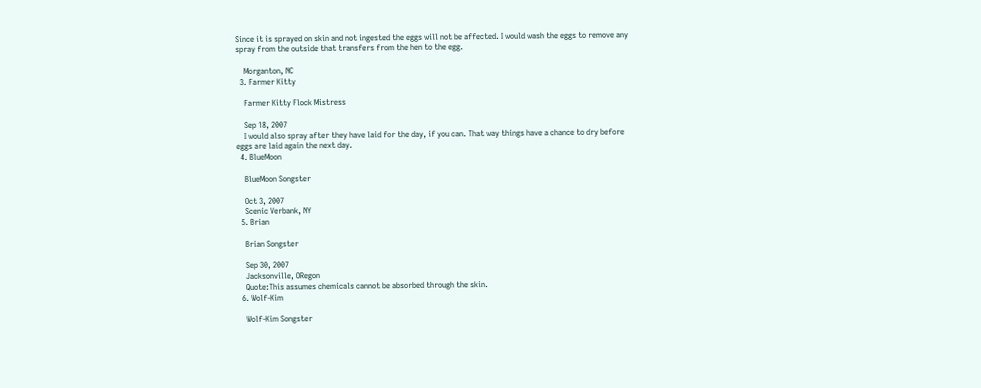Since it is sprayed on skin and not ingested the eggs will not be affected. I would wash the eggs to remove any spray from the outside that transfers from the hen to the egg.

    Morganton, NC
  3. Farmer Kitty

    Farmer Kitty Flock Mistress

    Sep 18, 2007
    I would also spray after they have laid for the day, if you can. That way things have a chance to dry before eggs are laid again the next day.
  4. BlueMoon

    BlueMoon Songster

    Oct 3, 2007
    Scenic Verbank, NY
  5. Brian

    Brian Songster

    Sep 30, 2007
    Jacksonville, ORegon
    Quote:This assumes chemicals cannot be absorbed through the skin.
  6. Wolf-Kim

    Wolf-Kim Songster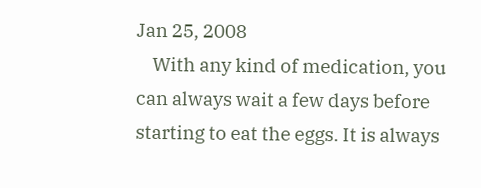Jan 25, 2008
    With any kind of medication, you can always wait a few days before starting to eat the eggs. It is always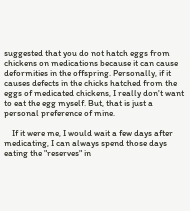suggested that you do not hatch eggs from chickens on medications because it can cause deformities in the offspring. Personally, if it causes defects in the chicks hatched from the eggs of medicated chickens, I really don't want to eat the egg myself. But, that is just a personal preference of mine.

    If it were me, I would wait a few days after medicating, I can always spend those days eating the "reserves" in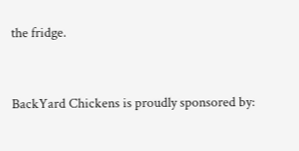the fridge.


BackYard Chickens is proudly sponsored by: